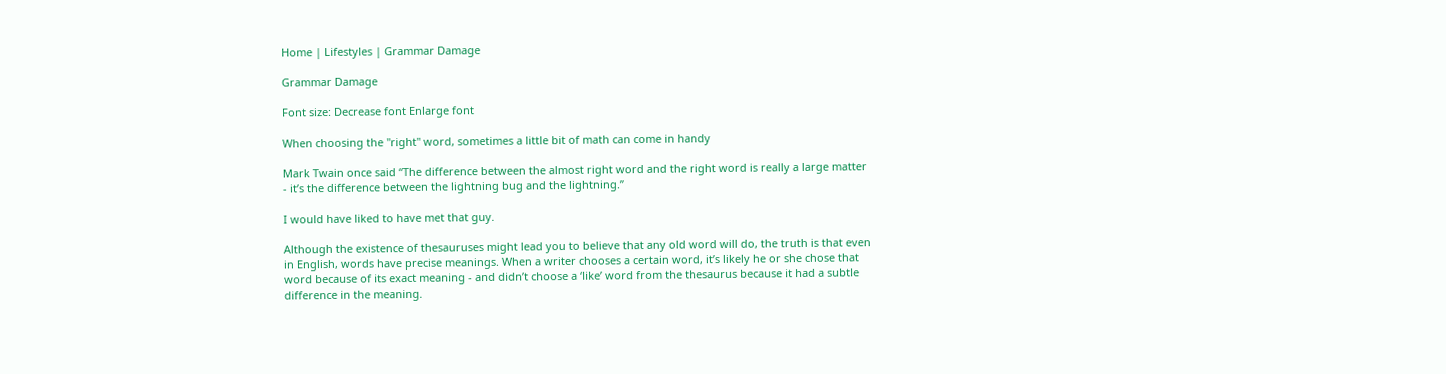Home | Lifestyles | Grammar Damage

Grammar Damage

Font size: Decrease font Enlarge font

When choosing the "right" word, sometimes a little bit of math can come in handy

Mark Twain once said “The difference between the almost right word and the right word is really a large matter - it’s the difference between the lightning bug and the lightning.”

I would have liked to have met that guy.

Although the existence of thesauruses might lead you to believe that any old word will do, the truth is that even in English, words have precise meanings. When a writer chooses a certain word, it’s likely he or she chose that word because of its exact meaning - and didn’t choose a ‘like’ word from the thesaurus because it had a subtle difference in the meaning.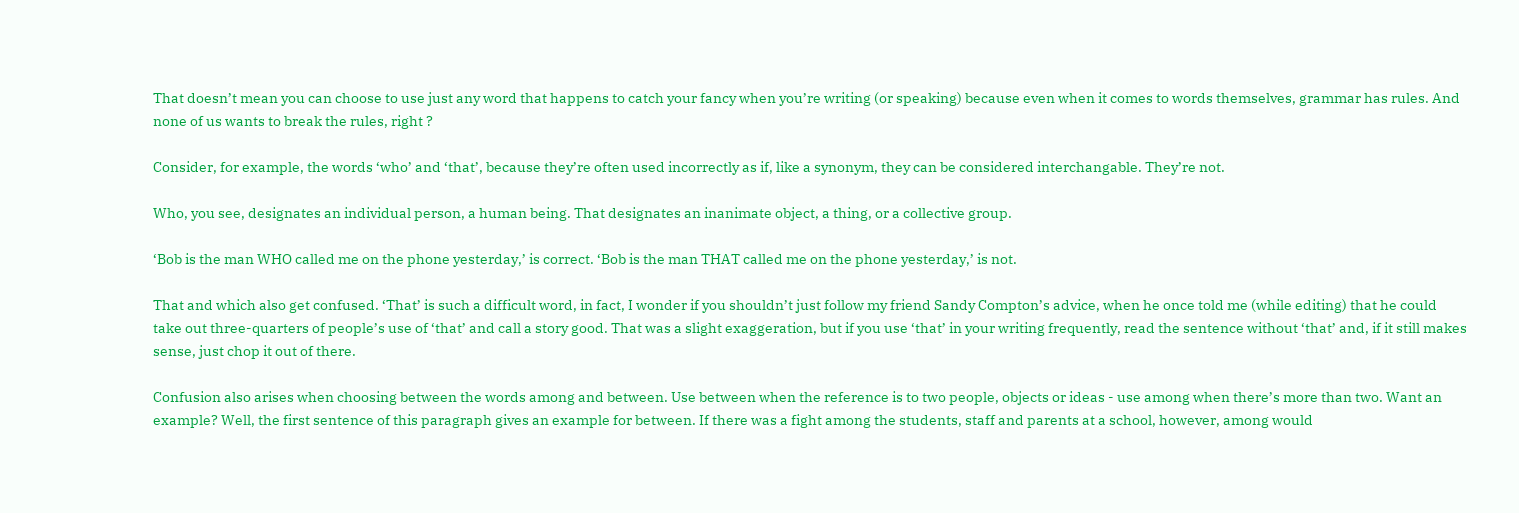That doesn’t mean you can choose to use just any word that happens to catch your fancy when you’re writing (or speaking) because even when it comes to words themselves, grammar has rules. And none of us wants to break the rules, right ?

Consider, for example, the words ‘who’ and ‘that’, because they’re often used incorrectly as if, like a synonym, they can be considered interchangable. They’re not.

Who, you see, designates an individual person, a human being. That designates an inanimate object, a thing, or a collective group.

‘Bob is the man WHO called me on the phone yesterday,’ is correct. ‘Bob is the man THAT called me on the phone yesterday,’ is not.

That and which also get confused. ‘That’ is such a difficult word, in fact, I wonder if you shouldn’t just follow my friend Sandy Compton’s advice, when he once told me (while editing) that he could take out three-quarters of people’s use of ‘that’ and call a story good. That was a slight exaggeration, but if you use ‘that’ in your writing frequently, read the sentence without ‘that’ and, if it still makes sense, just chop it out of there.

Confusion also arises when choosing between the words among and between. Use between when the reference is to two people, objects or ideas - use among when there’s more than two. Want an example? Well, the first sentence of this paragraph gives an example for between. If there was a fight among the students, staff and parents at a school, however, among would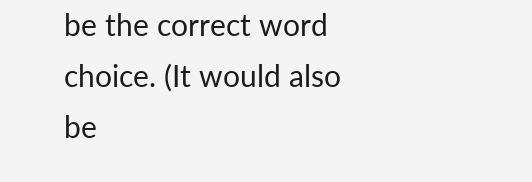be the correct word choice. (It would also be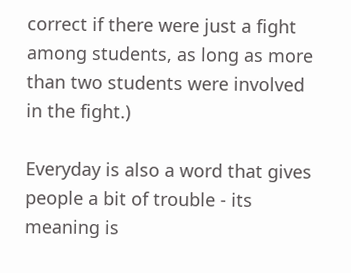correct if there were just a fight among students, as long as more than two students were involved in the fight.)

Everyday is also a word that gives people a bit of trouble - its meaning is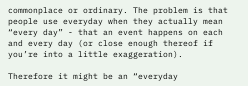commonplace or ordinary. The problem is that people use everyday when they actually mean “every day” - that an event happens on each and every day (or close enough thereof if you’re into a little exaggeration).

Therefore it might be an “everyday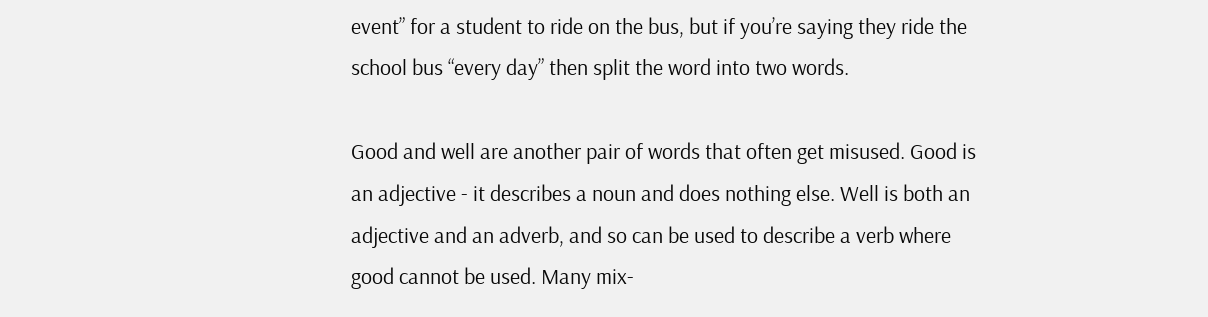event” for a student to ride on the bus, but if you’re saying they ride the school bus “every day” then split the word into two words.

Good and well are another pair of words that often get misused. Good is an adjective - it describes a noun and does nothing else. Well is both an adjective and an adverb, and so can be used to describe a verb where good cannot be used. Many mix-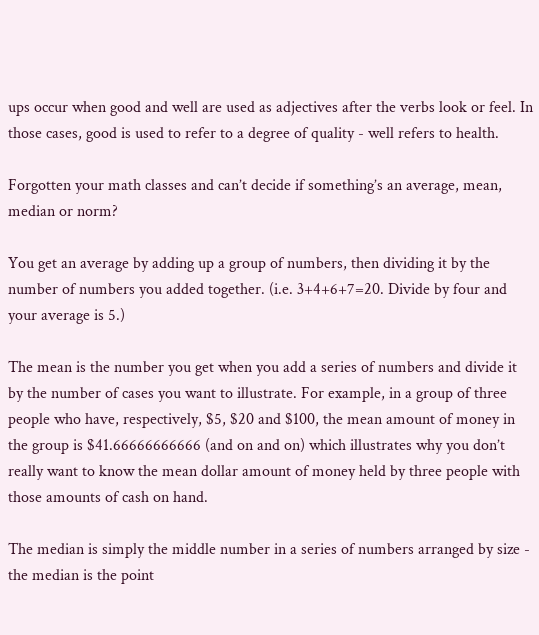ups occur when good and well are used as adjectives after the verbs look or feel. In those cases, good is used to refer to a degree of quality - well refers to health.

Forgotten your math classes and can’t decide if something’s an average, mean, median or norm?

You get an average by adding up a group of numbers, then dividing it by the number of numbers you added together. (i.e. 3+4+6+7=20. Divide by four and your average is 5.)

The mean is the number you get when you add a series of numbers and divide it by the number of cases you want to illustrate. For example, in a group of three people who have, respectively, $5, $20 and $100, the mean amount of money in the group is $41.66666666666 (and on and on) which illustrates why you don’t really want to know the mean dollar amount of money held by three people with those amounts of cash on hand.

The median is simply the middle number in a series of numbers arranged by size - the median is the point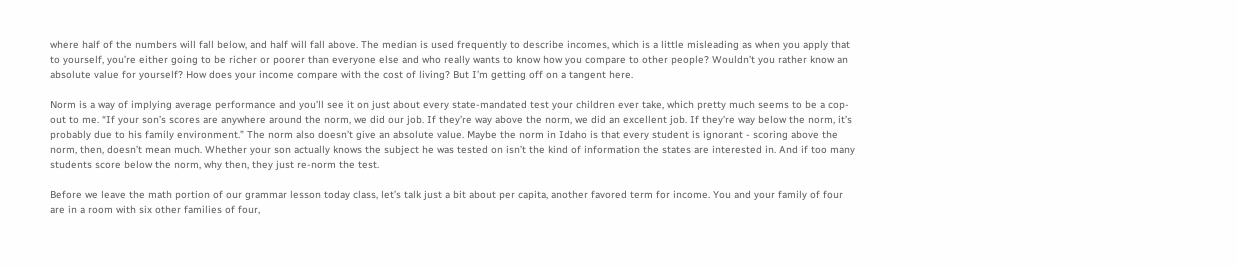where half of the numbers will fall below, and half will fall above. The median is used frequently to describe incomes, which is a little misleading as when you apply that to yourself, you’re either going to be richer or poorer than everyone else and who really wants to know how you compare to other people? Wouldn’t you rather know an absolute value for yourself? How does your income compare with the cost of living? But I’m getting off on a tangent here.

Norm is a way of implying average performance and you’ll see it on just about every state-mandated test your children ever take, which pretty much seems to be a cop-out to me. “If your son’s scores are anywhere around the norm, we did our job. If they’re way above the norm, we did an excellent job. If they’re way below the norm, it’s probably due to his family environment.” The norm also doesn’t give an absolute value. Maybe the norm in Idaho is that every student is ignorant - scoring above the norm, then, doesn’t mean much. Whether your son actually knows the subject he was tested on isn’t the kind of information the states are interested in. And if too many students score below the norm, why then, they just re-norm the test.

Before we leave the math portion of our grammar lesson today class, let’s talk just a bit about per capita, another favored term for income. You and your family of four are in a room with six other families of four,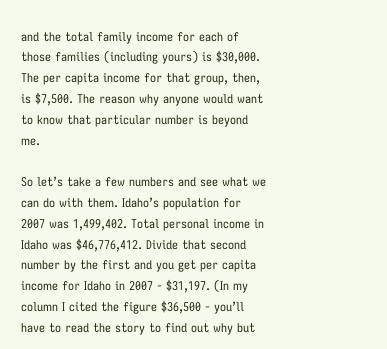and the total family income for each of those families (including yours) is $30,000. The per capita income for that group, then, is $7,500. The reason why anyone would want to know that particular number is beyond me.

So let’s take a few numbers and see what we can do with them. Idaho’s population for 2007 was 1,499,402. Total personal income in Idaho was $46,776,412. Divide that second number by the first and you get per capita income for Idaho in 2007 - $31,197. (In my column I cited the figure $36,500 - you’ll have to read the story to find out why but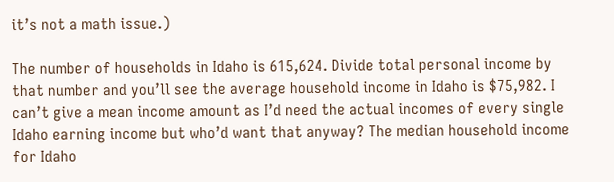it’s not a math issue.)

The number of households in Idaho is 615,624. Divide total personal income by that number and you’ll see the average household income in Idaho is $75,982. I can’t give a mean income amount as I’d need the actual incomes of every single Idaho earning income but who’d want that anyway? The median household income for Idaho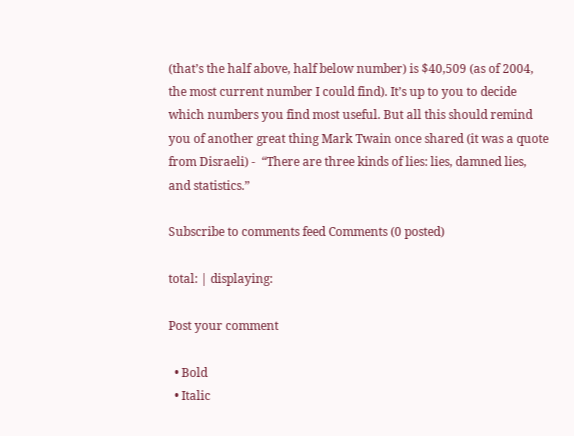(that’s the half above, half below number) is $40,509 (as of 2004, the most current number I could find). It’s up to you to decide which numbers you find most useful. But all this should remind you of another great thing Mark Twain once shared (it was a quote from Disraeli) -  “There are three kinds of lies: lies, damned lies, and statistics.”

Subscribe to comments feed Comments (0 posted)

total: | displaying:

Post your comment

  • Bold
  • Italic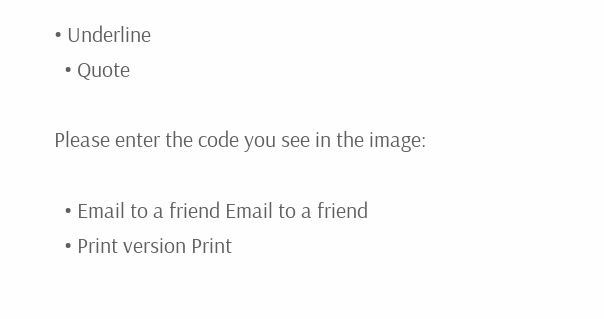• Underline
  • Quote

Please enter the code you see in the image:

  • Email to a friend Email to a friend
  • Print version Print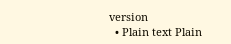version
  • Plain text Plain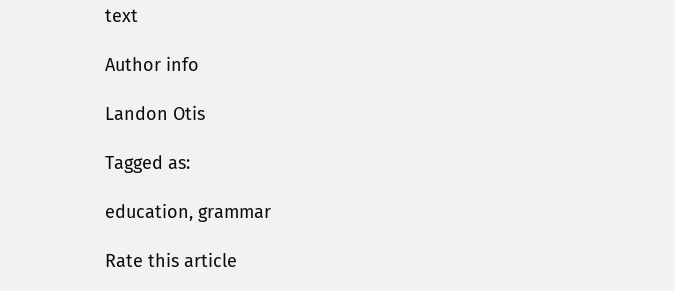text

Author info

Landon Otis

Tagged as:

education, grammar

Rate this article